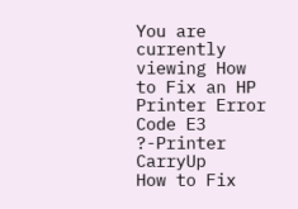You are currently viewing How to Fix an HP Printer Error Code E3 ?-Printer CarryUp
How to Fix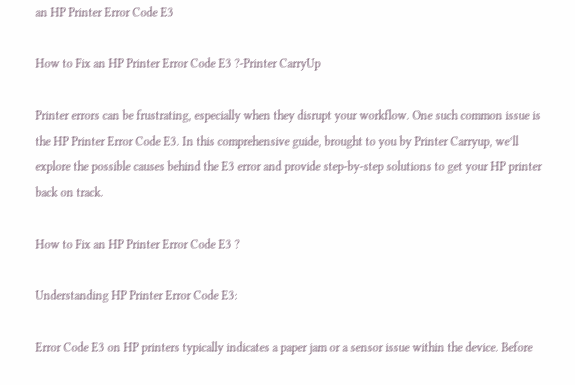an HP Printer Error Code E3

How to Fix an HP Printer Error Code E3 ?-Printer CarryUp

Printer errors can be frustrating, especially when they disrupt your workflow. One such common issue is the HP Printer Error Code E3. In this comprehensive guide, brought to you by Printer Carryup, we’ll explore the possible causes behind the E3 error and provide step-by-step solutions to get your HP printer back on track.

How to Fix an HP Printer Error Code E3 ?

Understanding HP Printer Error Code E3:

Error Code E3 on HP printers typically indicates a paper jam or a sensor issue within the device. Before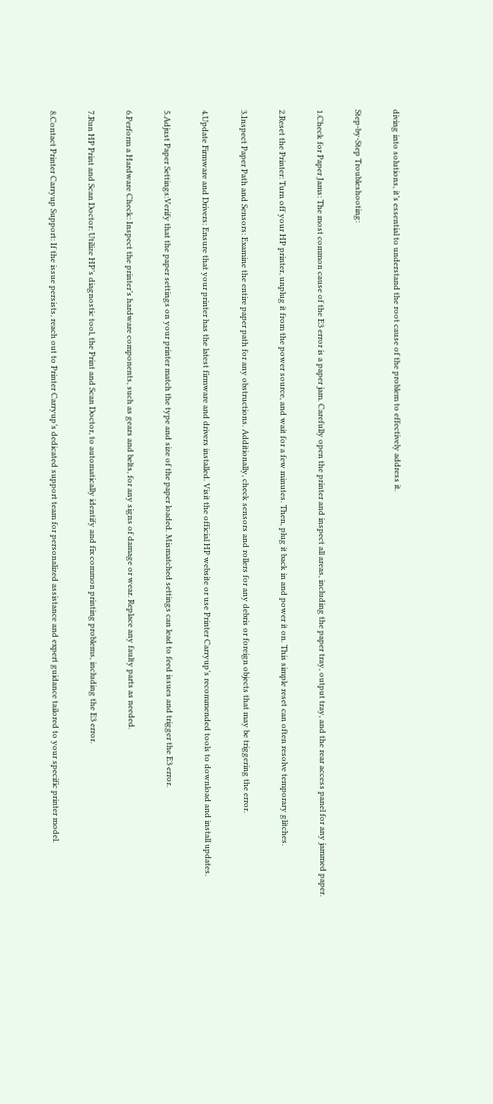diving into solutions, it’s essential to understand the root cause of the problem to effectively address it.

Step-by-Step Troubleshooting:

1.Check for Paper Jams: The most common cause of the E3 error is a paper jam. Carefully open the printer and inspect all areas, including the paper tray, output tray, and the rear access panel for any jammed paper.

2.Reset the Printer: Turn off your HP printer, unplug it from the power source, and wait for a few minutes. Then, plug it back in and power it on. This simple reset can often resolve temporary glitches.

3.Inspect Paper Path and Sensors: Examine the entire paper path for any obstructions. Additionally, check sensors and rollers for any debris or foreign objects that may be triggering the error.

4.Update Firmware and Drivers: Ensure that your printer has the latest firmware and drivers installed. Visit the official HP website or use Printer Carryup’s recommended tools to download and install updates.

5.Adjust Paper Settings:Verify that the paper settings on your printer match the type and size of the paper loaded. Mismatched settings can lead to feed issues and trigger the E3 error.

6.Perform a Hardware Check: Inspect the printer’s hardware components, such as gears and belts, for any signs of damage or wear. Replace any faulty parts as needed.

7.Run HP Print and Scan Doctor: Utilize HP’s diagnostic tool, the Print and Scan Doctor, to automatically identify and fix common printing problems, including the E3 error.

8.Contact Printer Carryup Support: If the issue persists, reach out to Printer Carryup’s dedicated support team for personalized assistance and expert guidance tailored to your specific printer model.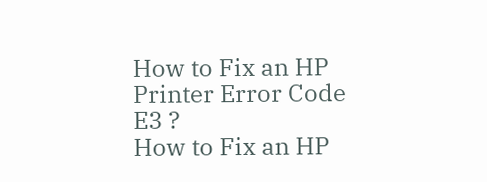How to Fix an HP Printer Error Code E3 ?
How to Fix an HP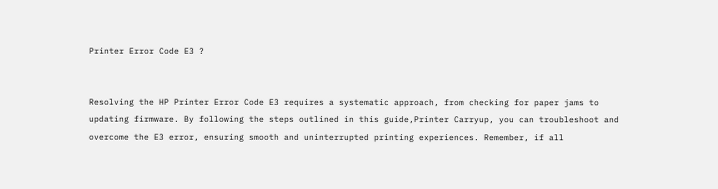Printer Error Code E3 ?


Resolving the HP Printer Error Code E3 requires a systematic approach, from checking for paper jams to updating firmware. By following the steps outlined in this guide,Printer Carryup, you can troubleshoot and overcome the E3 error, ensuring smooth and uninterrupted printing experiences. Remember, if all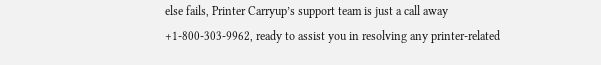else fails, Printer Carryup’s support team is just a call away +1-800-303-9962, ready to assist you in resolving any printer-related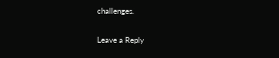challenges.

Leave a Reply